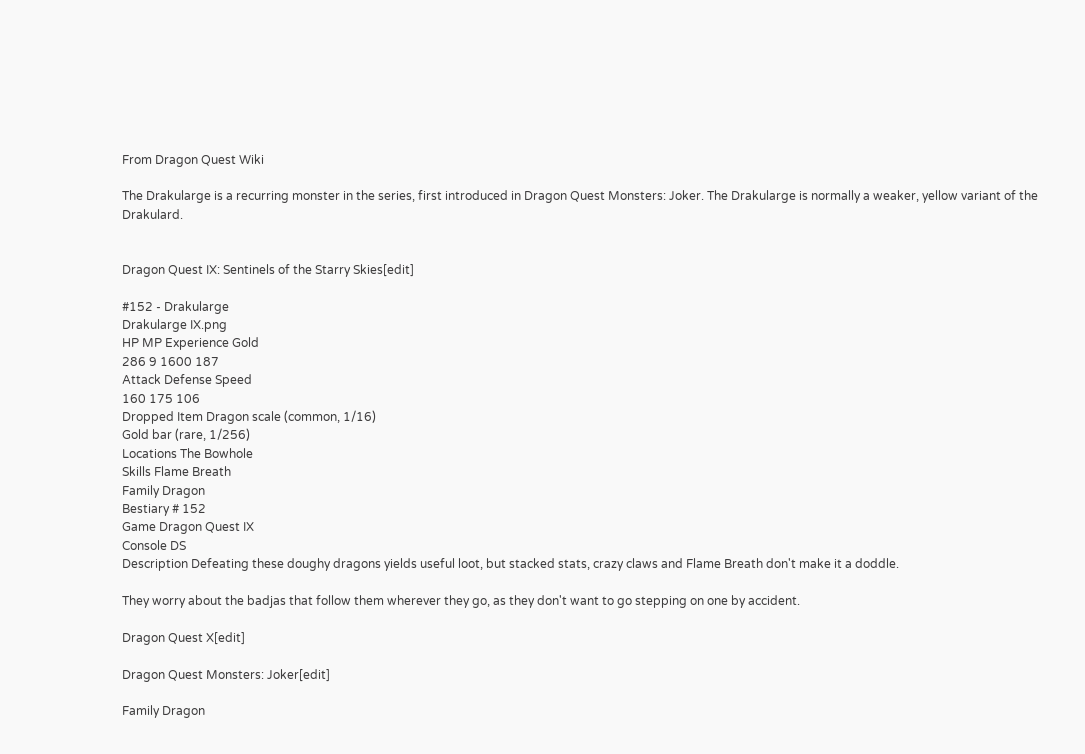From Dragon Quest Wiki

The Drakularge is a recurring monster in the series, first introduced in Dragon Quest Monsters: Joker. The Drakularge is normally a weaker, yellow variant of the Drakulard.


Dragon Quest IX: Sentinels of the Starry Skies[edit]

#152 - Drakularge
Drakularge IX.png
HP MP Experience Gold
286 9 1600 187
Attack Defense Speed
160 175 106
Dropped Item Dragon scale (common, 1/16)
Gold bar (rare, 1/256)
Locations The Bowhole
Skills Flame Breath
Family Dragon
Bestiary # 152
Game Dragon Quest IX
Console DS
Description Defeating these doughy dragons yields useful loot, but stacked stats, crazy claws and Flame Breath don't make it a doddle.

They worry about the badjas that follow them wherever they go, as they don't want to go stepping on one by accident.

Dragon Quest X[edit]

Dragon Quest Monsters: Joker[edit]

Family Dragon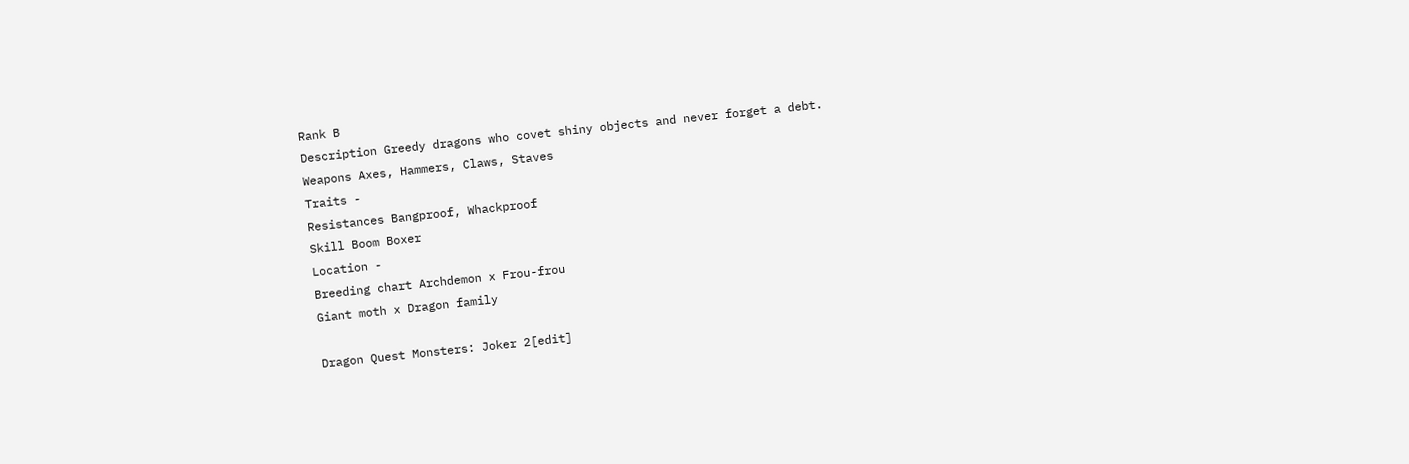Rank B
Description Greedy dragons who covet shiny objects and never forget a debt.
Weapons Axes, Hammers, Claws, Staves
Traits -
Resistances Bangproof, Whackproof
Skill Boom Boxer
Location -
Breeding chart Archdemon x Frou-frou
Giant moth x Dragon family

Dragon Quest Monsters: Joker 2[edit]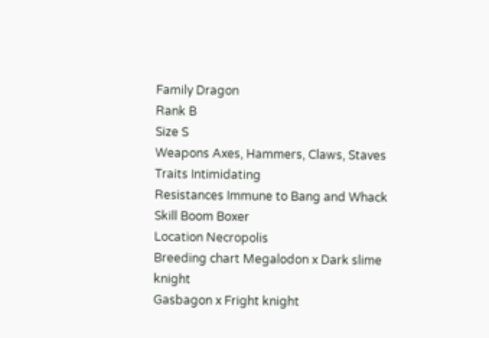Family Dragon
Rank B
Size S
Weapons Axes, Hammers, Claws, Staves
Traits Intimidating
Resistances Immune to Bang and Whack
Skill Boom Boxer
Location Necropolis
Breeding chart Megalodon x Dark slime knight
Gasbagon x Fright knight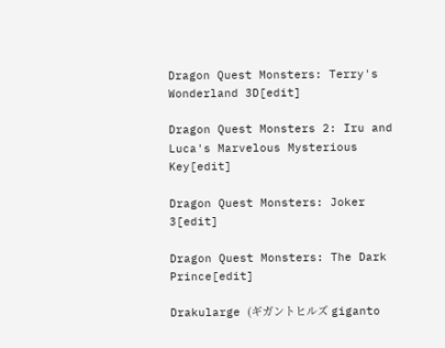Dragon Quest Monsters: Terry's Wonderland 3D[edit]

Dragon Quest Monsters 2: Iru and Luca's Marvelous Mysterious Key[edit]

Dragon Quest Monsters: Joker 3[edit]

Dragon Quest Monsters: The Dark Prince[edit]

Drakularge (ギガントヒルズ giganto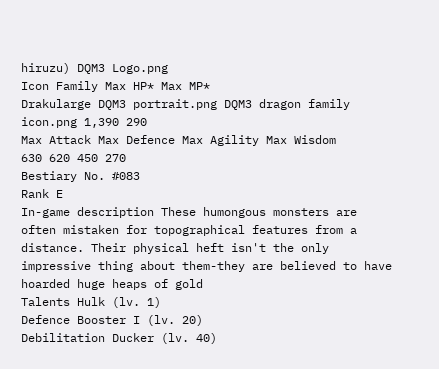hiruzu) DQM3 Logo.png
Icon Family Max HP* Max MP*
Drakularge DQM3 portrait.png DQM3 dragon family icon.png 1,390 290
Max Attack Max Defence Max Agility Max Wisdom
630 620 450 270
Bestiary No. #083
Rank E
In-game description These humongous monsters are often mistaken for topographical features from a distance. Their physical heft isn't the only impressive thing about them-they are believed to have hoarded huge heaps of gold
Talents Hulk (lv. 1)
Defence Booster I (lv. 20)
Debilitation Ducker (lv. 40)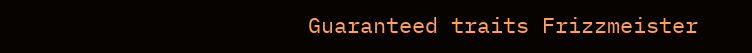Guaranteed traits Frizzmeister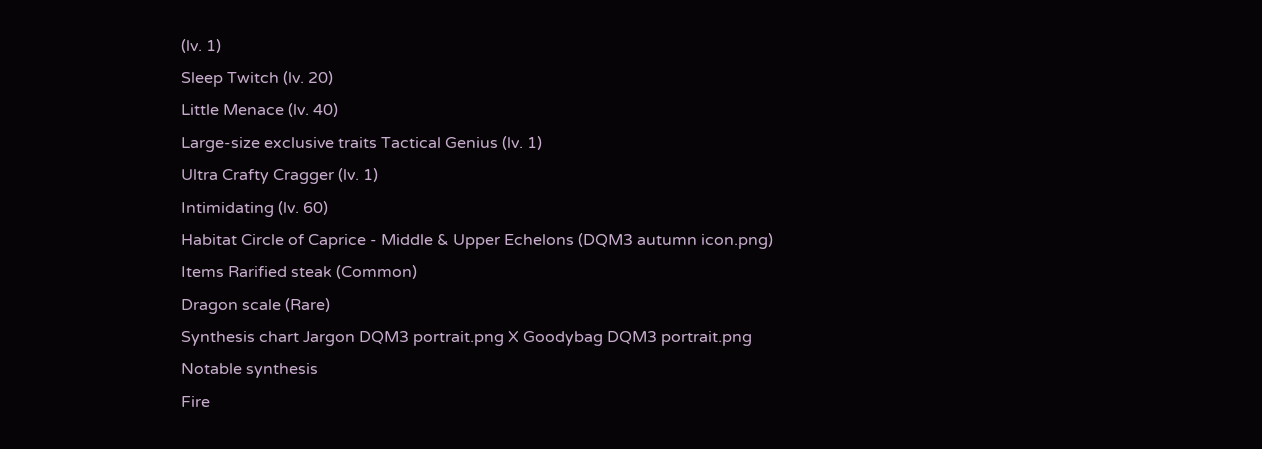(lv. 1)
Sleep Twitch (lv. 20)
Little Menace (lv. 40)
Large-size exclusive traits Tactical Genius (lv. 1)
Ultra Crafty Cragger (lv. 1)
Intimidating (lv. 60)
Habitat Circle of Caprice - Middle & Upper Echelons (DQM3 autumn icon.png)
Items Rarified steak (Common)
Dragon scale (Rare)
Synthesis chart Jargon DQM3 portrait.png X Goodybag DQM3 portrait.png
Notable synthesis
Fire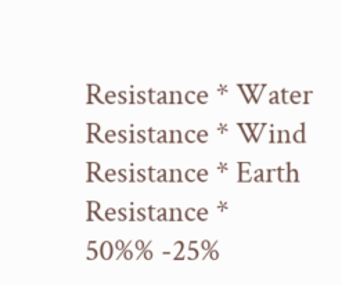Resistance * Water Resistance * Wind Resistance * Earth Resistance *
50%% -25%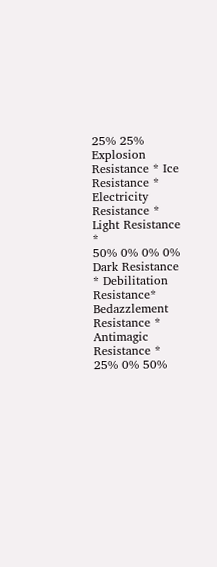25% 25%
Explosion Resistance * Ice Resistance * Electricity Resistance * Light Resistance *
50% 0% 0% 0%
Dark Resistance * Debilitation Resistance* Bedazzlement Resistance * Antimagic Resistance *
25% 0% 50%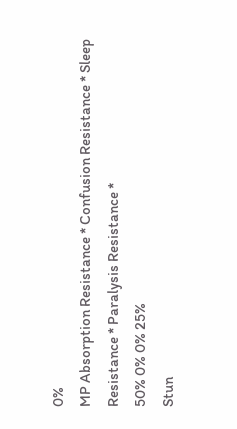0%
MP Absorption Resistance * Confusion Resistance * Sleep Resistance * Paralysis Resistance *
50% 0% 0% 25%
Stun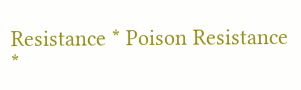Resistance * Poison Resistance *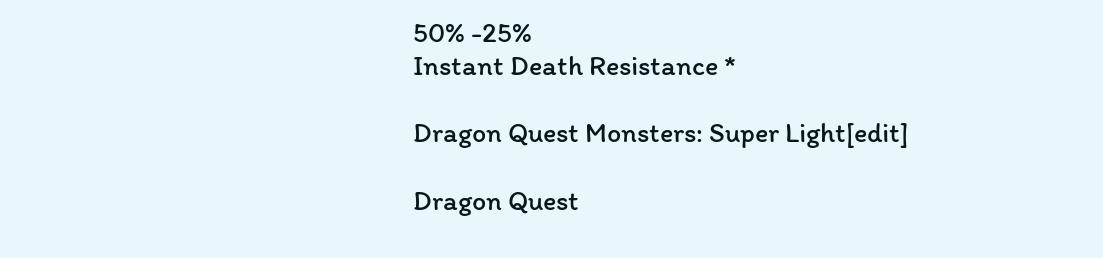50% -25%
Instant Death Resistance *

Dragon Quest Monsters: Super Light[edit]

Dragon Quest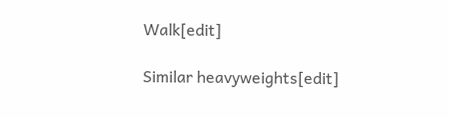Walk[edit]

Similar heavyweights[edit]